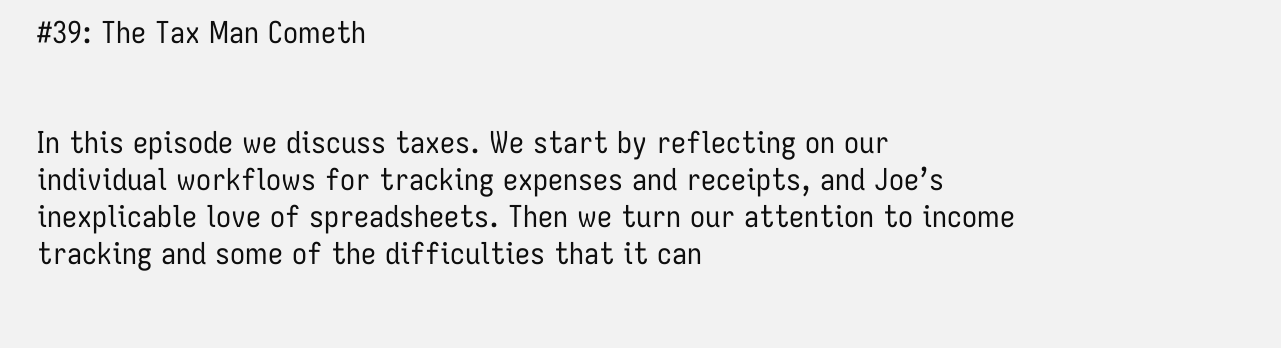#39: The Tax Man Cometh


In this episode we discuss taxes. We start by reflecting on our individual workflows for tracking expenses and receipts, and Joe’s inexplicable love of spreadsheets. Then we turn our attention to income tracking and some of the difficulties that it can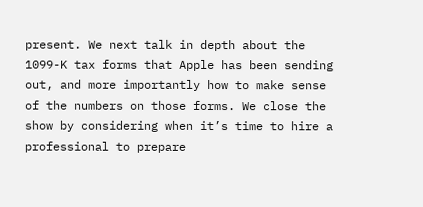present. We next talk in depth about the 1099-K tax forms that Apple has been sending out, and more importantly how to make sense of the numbers on those forms. We close the show by considering when it’s time to hire a professional to prepare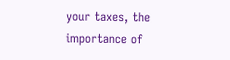your taxes, the importance of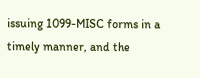issuing 1099-MISC forms in a timely manner, and the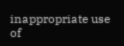inappropriate use of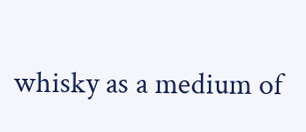whisky as a medium of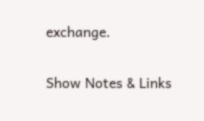exchange.

Show Notes & Links